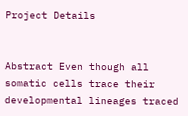Project Details


Abstract Even though all somatic cells trace their developmental lineages traced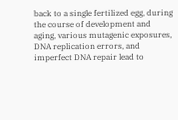back to a single fertilized egg, during the course of development and aging, various mutagenic exposures, DNA replication errors, and imperfect DNA repair lead to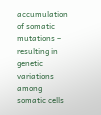accumulation of somatic mutations – resulting in genetic variations among somatic cells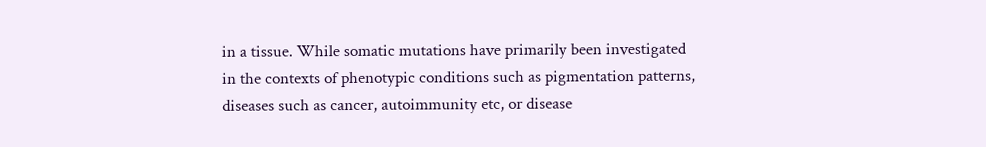in a tissue. While somatic mutations have primarily been investigated in the contexts of phenotypic conditions such as pigmentation patterns, diseases such as cancer, autoimmunity etc, or disease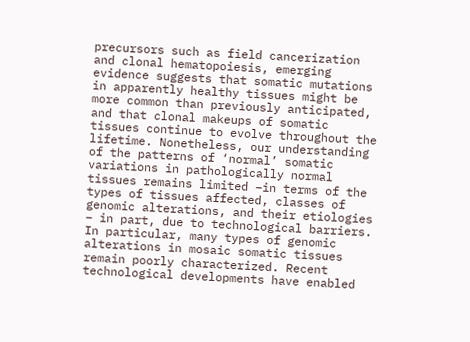precursors such as field cancerization and clonal hematopoiesis, emerging evidence suggests that somatic mutations in apparently healthy tissues might be more common than previously anticipated, and that clonal makeups of somatic tissues continue to evolve throughout the lifetime. Nonetheless, our understanding of the patterns of ‘normal’ somatic variations in pathologically normal tissues remains limited –in terms of the types of tissues affected, classes of genomic alterations, and their etiologies – in part, due to technological barriers. In particular, many types of genomic alterations in mosaic somatic tissues remain poorly characterized. Recent technological developments have enabled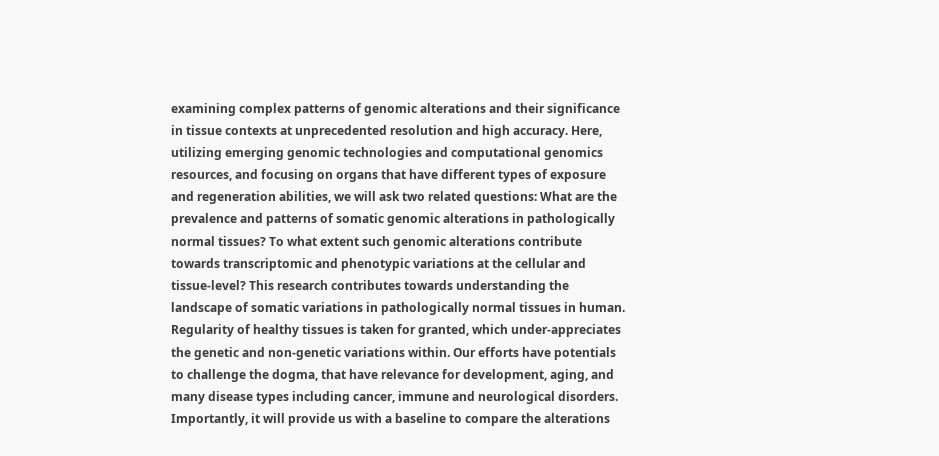examining complex patterns of genomic alterations and their significance in tissue contexts at unprecedented resolution and high accuracy. Here, utilizing emerging genomic technologies and computational genomics resources, and focusing on organs that have different types of exposure and regeneration abilities, we will ask two related questions: What are the prevalence and patterns of somatic genomic alterations in pathologically normal tissues? To what extent such genomic alterations contribute towards transcriptomic and phenotypic variations at the cellular and tissue-level? This research contributes towards understanding the landscape of somatic variations in pathologically normal tissues in human. Regularity of healthy tissues is taken for granted, which under-appreciates the genetic and non-genetic variations within. Our efforts have potentials to challenge the dogma, that have relevance for development, aging, and many disease types including cancer, immune and neurological disorders. Importantly, it will provide us with a baseline to compare the alterations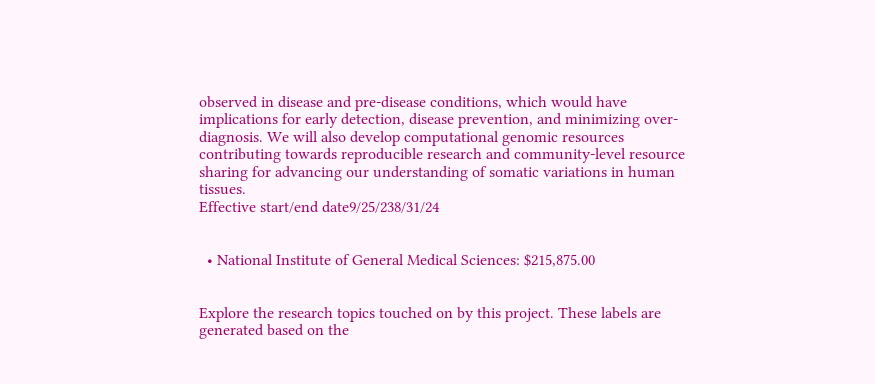observed in disease and pre-disease conditions, which would have implications for early detection, disease prevention, and minimizing over-diagnosis. We will also develop computational genomic resources contributing towards reproducible research and community-level resource sharing for advancing our understanding of somatic variations in human tissues.
Effective start/end date9/25/238/31/24


  • National Institute of General Medical Sciences: $215,875.00


Explore the research topics touched on by this project. These labels are generated based on the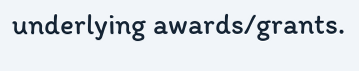underlying awards/grants.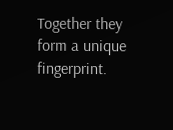Together they form a unique fingerprint.